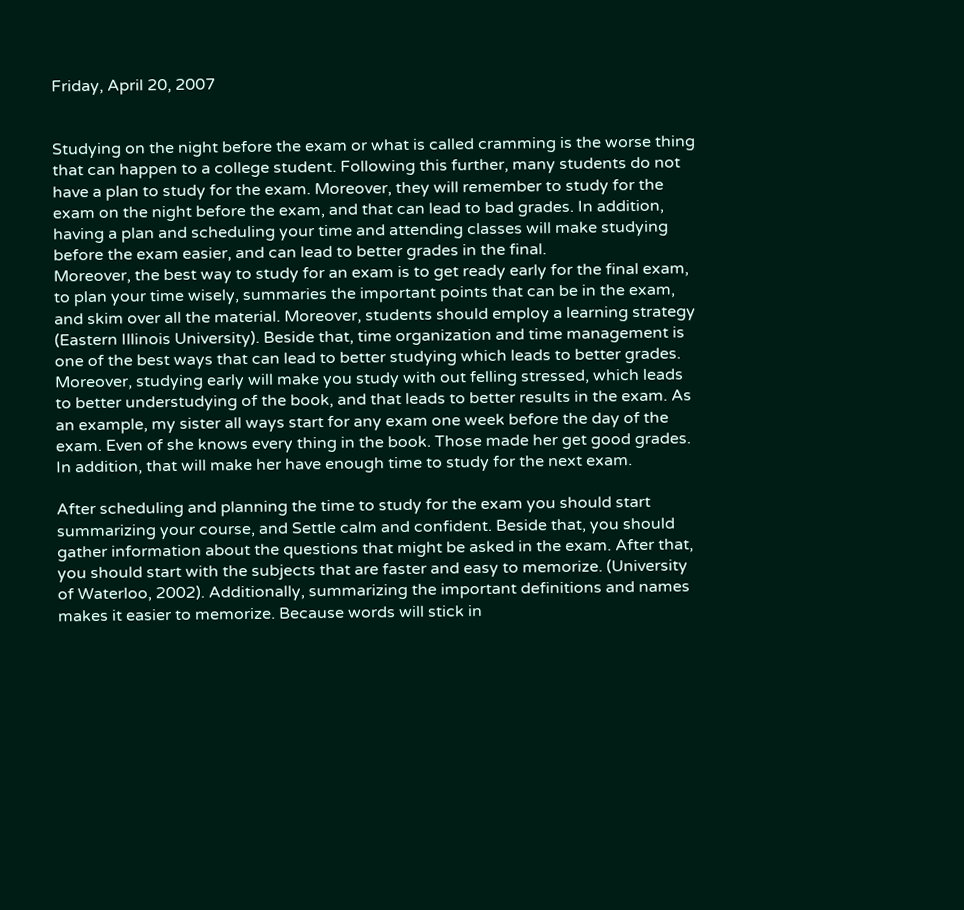Friday, April 20, 2007


Studying on the night before the exam or what is called cramming is the worse thing that can happen to a college student. Following this further, many students do not have a plan to study for the exam. Moreover, they will remember to study for the exam on the night before the exam, and that can lead to bad grades. In addition, having a plan and scheduling your time and attending classes will make studying before the exam easier, and can lead to better grades in the final.
Moreover, the best way to study for an exam is to get ready early for the final exam, to plan your time wisely, summaries the important points that can be in the exam, and skim over all the material. Moreover, students should employ a learning strategy (Eastern Illinois University). Beside that, time organization and time management is one of the best ways that can lead to better studying which leads to better grades. Moreover, studying early will make you study with out felling stressed, which leads to better understudying of the book, and that leads to better results in the exam. As an example, my sister all ways start for any exam one week before the day of the exam. Even of she knows every thing in the book. Those made her get good grades. In addition, that will make her have enough time to study for the next exam.

After scheduling and planning the time to study for the exam you should start summarizing your course, and Settle calm and confident. Beside that, you should gather information about the questions that might be asked in the exam. After that, you should start with the subjects that are faster and easy to memorize. (University of Waterloo, 2002). Additionally, summarizing the important definitions and names makes it easier to memorize. Because words will stick in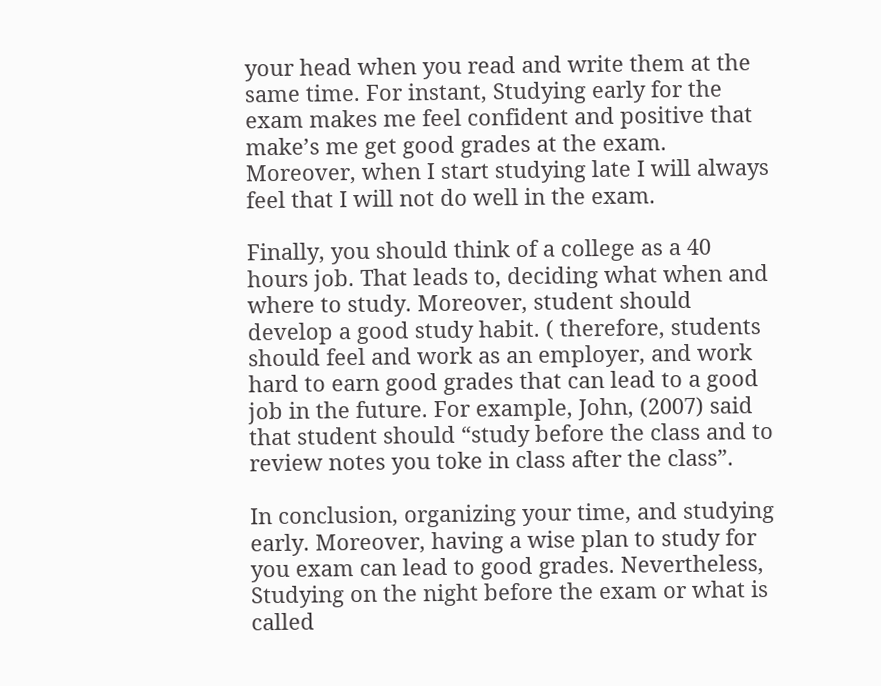your head when you read and write them at the same time. For instant, Studying early for the exam makes me feel confident and positive that make’s me get good grades at the exam. Moreover, when I start studying late I will always feel that I will not do well in the exam.

Finally, you should think of a college as a 40 hours job. That leads to, deciding what when and where to study. Moreover, student should develop a good study habit. ( therefore, students should feel and work as an employer, and work hard to earn good grades that can lead to a good job in the future. For example, John, (2007) said that student should “study before the class and to review notes you toke in class after the class”.

In conclusion, organizing your time, and studying early. Moreover, having a wise plan to study for you exam can lead to good grades. Nevertheless, Studying on the night before the exam or what is called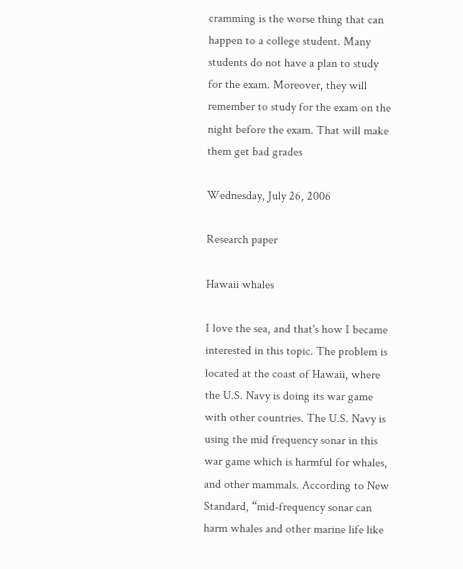cramming is the worse thing that can happen to a college student. Many students do not have a plan to study for the exam. Moreover, they will remember to study for the exam on the night before the exam. That will make them get bad grades

Wednesday, July 26, 2006

Research paper

Hawaii whales

I love the sea, and that's how I became interested in this topic. The problem is located at the coast of Hawaii, where the U.S. Navy is doing its war game with other countries. The U.S. Navy is using the mid frequency sonar in this war game which is harmful for whales, and other mammals. According to New Standard, “mid-frequency sonar can harm whales and other marine life like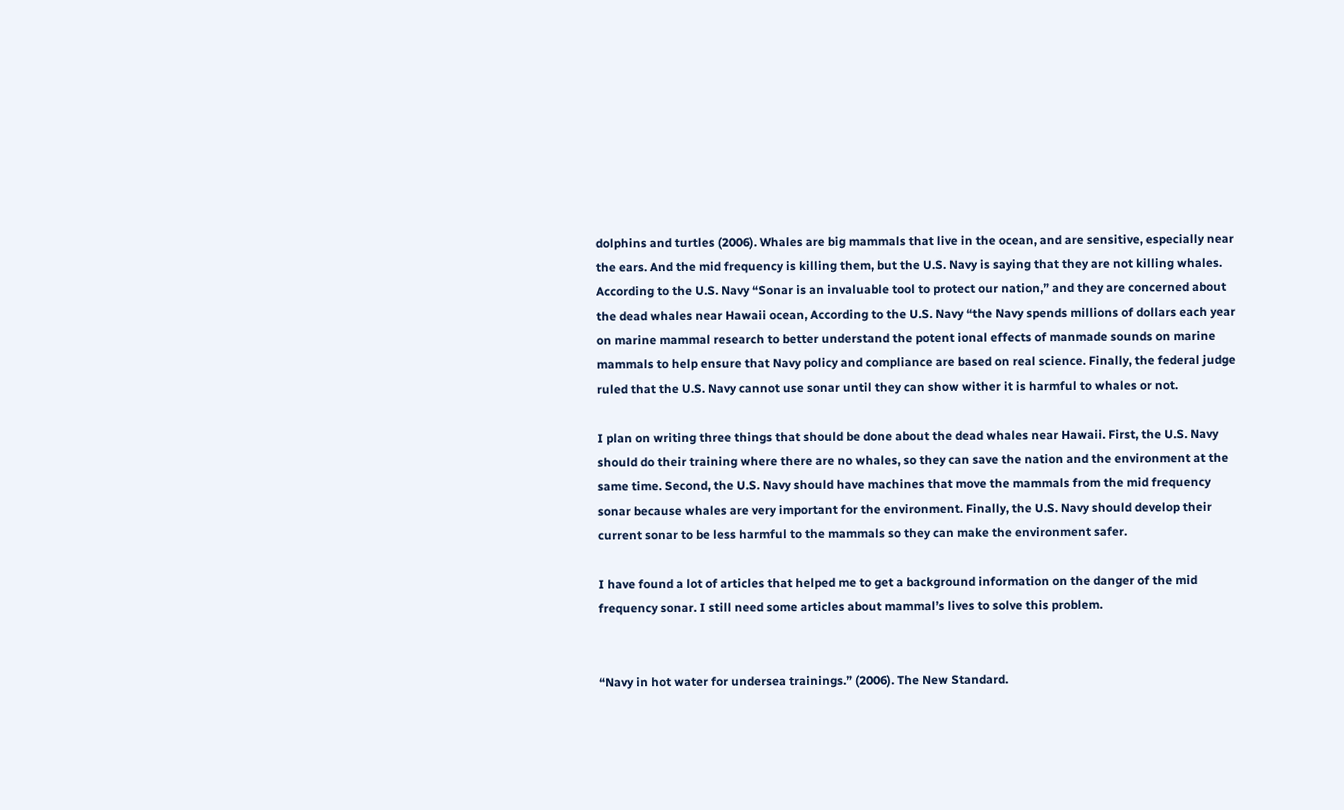dolphins and turtles (2006). Whales are big mammals that live in the ocean, and are sensitive, especially near the ears. And the mid frequency is killing them, but the U.S. Navy is saying that they are not killing whales. According to the U.S. Navy “Sonar is an invaluable tool to protect our nation,” and they are concerned about the dead whales near Hawaii ocean, According to the U.S. Navy “the Navy spends millions of dollars each year on marine mammal research to better understand the potent ional effects of manmade sounds on marine mammals to help ensure that Navy policy and compliance are based on real science. Finally, the federal judge ruled that the U.S. Navy cannot use sonar until they can show wither it is harmful to whales or not.

I plan on writing three things that should be done about the dead whales near Hawaii. First, the U.S. Navy should do their training where there are no whales, so they can save the nation and the environment at the same time. Second, the U.S. Navy should have machines that move the mammals from the mid frequency sonar because whales are very important for the environment. Finally, the U.S. Navy should develop their current sonar to be less harmful to the mammals so they can make the environment safer.

I have found a lot of articles that helped me to get a background information on the danger of the mid frequency sonar. I still need some articles about mammal’s lives to solve this problem.


“Navy in hot water for undersea trainings.” (2006). The New Standard.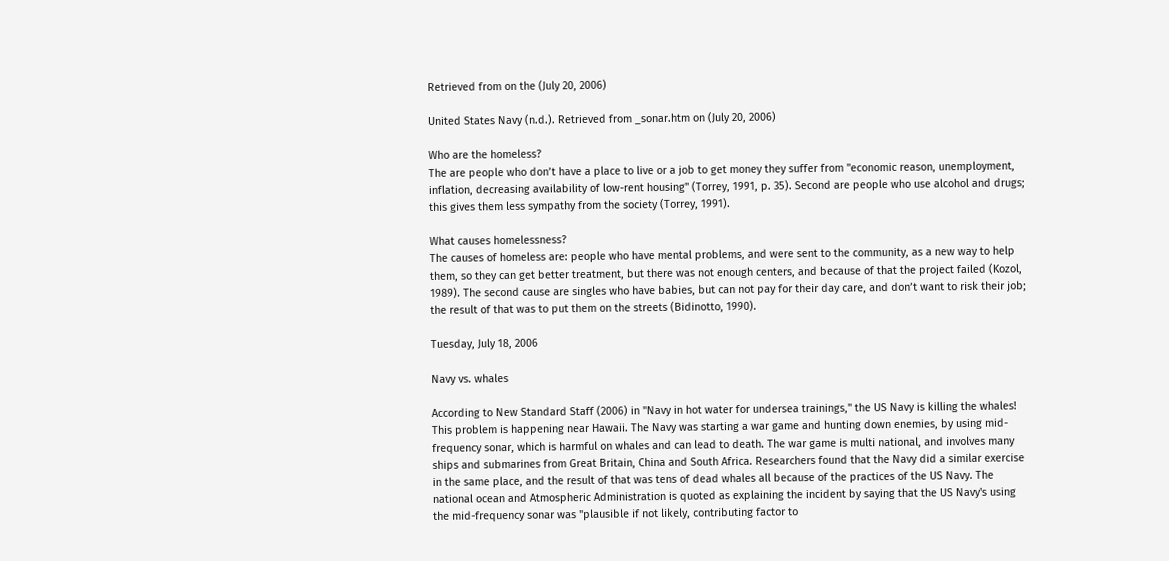Retrieved from on the (July 20, 2006)

United States Navy (n.d.). Retrieved from _sonar.htm on (July 20, 2006)

Who are the homeless?
The are people who don’t have a place to live or a job to get money they suffer from "economic reason, unemployment, inflation, decreasing availability of low-rent housing" (Torrey, 1991, p. 35). Second are people who use alcohol and drugs; this gives them less sympathy from the society (Torrey, 1991).

What causes homelessness?
The causes of homeless are: people who have mental problems, and were sent to the community, as a new way to help them, so they can get better treatment, but there was not enough centers, and because of that the project failed (Kozol, 1989). The second cause are singles who have babies, but can not pay for their day care, and don’t want to risk their job; the result of that was to put them on the streets (Bidinotto, 1990).

Tuesday, July 18, 2006

Navy vs. whales

According to New Standard Staff (2006) in "Navy in hot water for undersea trainings," the US Navy is killing the whales! This problem is happening near Hawaii. The Navy was starting a war game and hunting down enemies, by using mid-frequency sonar, which is harmful on whales and can lead to death. The war game is multi national, and involves many ships and submarines from Great Britain, China and South Africa. Researchers found that the Navy did a similar exercise in the same place, and the result of that was tens of dead whales all because of the practices of the US Navy. The national ocean and Atmospheric Administration is quoted as explaining the incident by saying that the US Navy's using the mid-frequency sonar was "plausible if not likely, contributing factor to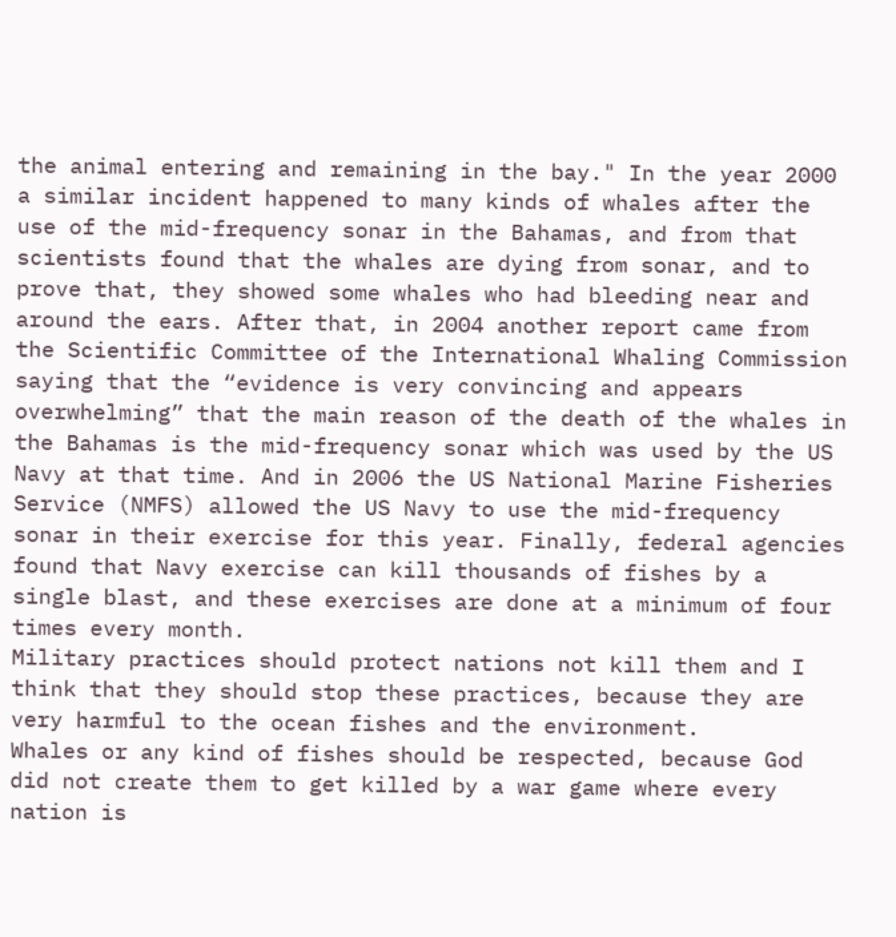the animal entering and remaining in the bay." In the year 2000 a similar incident happened to many kinds of whales after the use of the mid-frequency sonar in the Bahamas, and from that scientists found that the whales are dying from sonar, and to prove that, they showed some whales who had bleeding near and around the ears. After that, in 2004 another report came from the Scientific Committee of the International Whaling Commission saying that the “evidence is very convincing and appears overwhelming” that the main reason of the death of the whales in the Bahamas is the mid-frequency sonar which was used by the US Navy at that time. And in 2006 the US National Marine Fisheries Service (NMFS) allowed the US Navy to use the mid-frequency sonar in their exercise for this year. Finally, federal agencies found that Navy exercise can kill thousands of fishes by a single blast, and these exercises are done at a minimum of four times every month.
Military practices should protect nations not kill them and I think that they should stop these practices, because they are very harmful to the ocean fishes and the environment.
Whales or any kind of fishes should be respected, because God did not create them to get killed by a war game where every nation is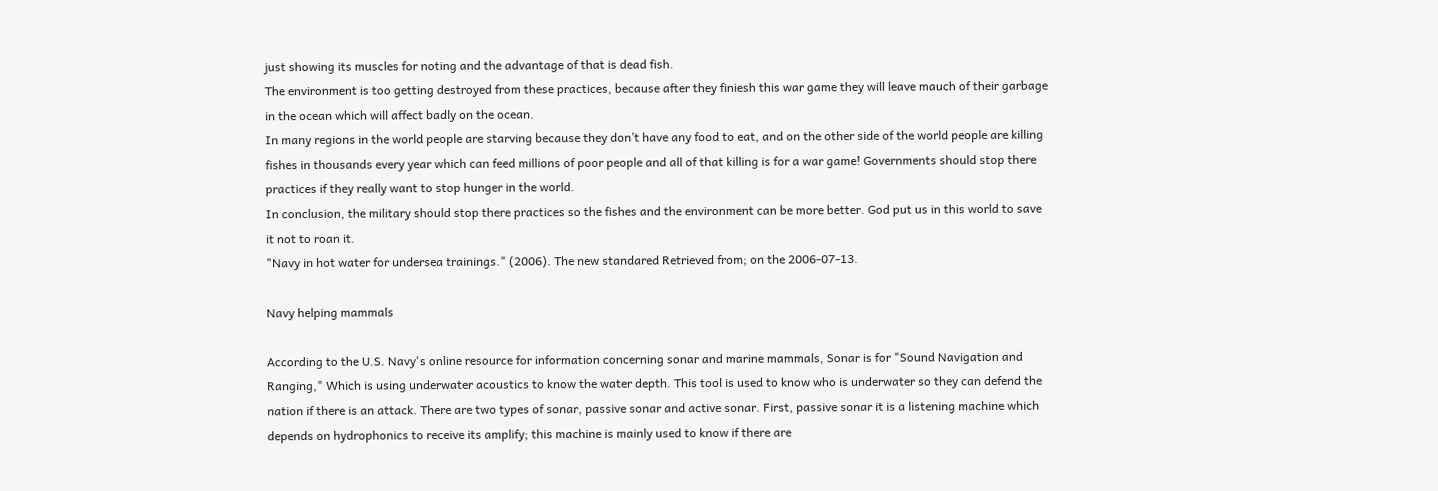just showing its muscles for noting and the advantage of that is dead fish.
The environment is too getting destroyed from these practices, because after they finiesh this war game they will leave mauch of their garbage in the ocean which will affect badly on the ocean.
In many regions in the world people are starving because they don’t have any food to eat, and on the other side of the world people are killing fishes in thousands every year which can feed millions of poor people and all of that killing is for a war game! Governments should stop there practices if they really want to stop hunger in the world.
In conclusion, the military should stop there practices so the fishes and the environment can be more better. God put us in this world to save it not to roan it.
"Navy in hot water for undersea trainings." (2006). The new standared Retrieved from; on the 2006-07-13.

Navy helping mammals

According to the U.S. Navy's online resource for information concerning sonar and marine mammals, Sonar is for "Sound Navigation and Ranging," Which is using underwater acoustics to know the water depth. This tool is used to know who is underwater so they can defend the nation if there is an attack. There are two types of sonar, passive sonar and active sonar. First, passive sonar it is a listening machine which depends on hydrophonics to receive its amplify; this machine is mainly used to know if there are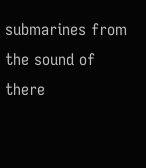submarines from the sound of there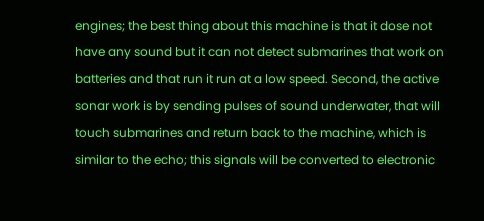engines; the best thing about this machine is that it dose not have any sound but it can not detect submarines that work on batteries and that run it run at a low speed. Second, the active sonar work is by sending pulses of sound underwater, that will touch submarines and return back to the machine, which is similar to the echo; this signals will be converted to electronic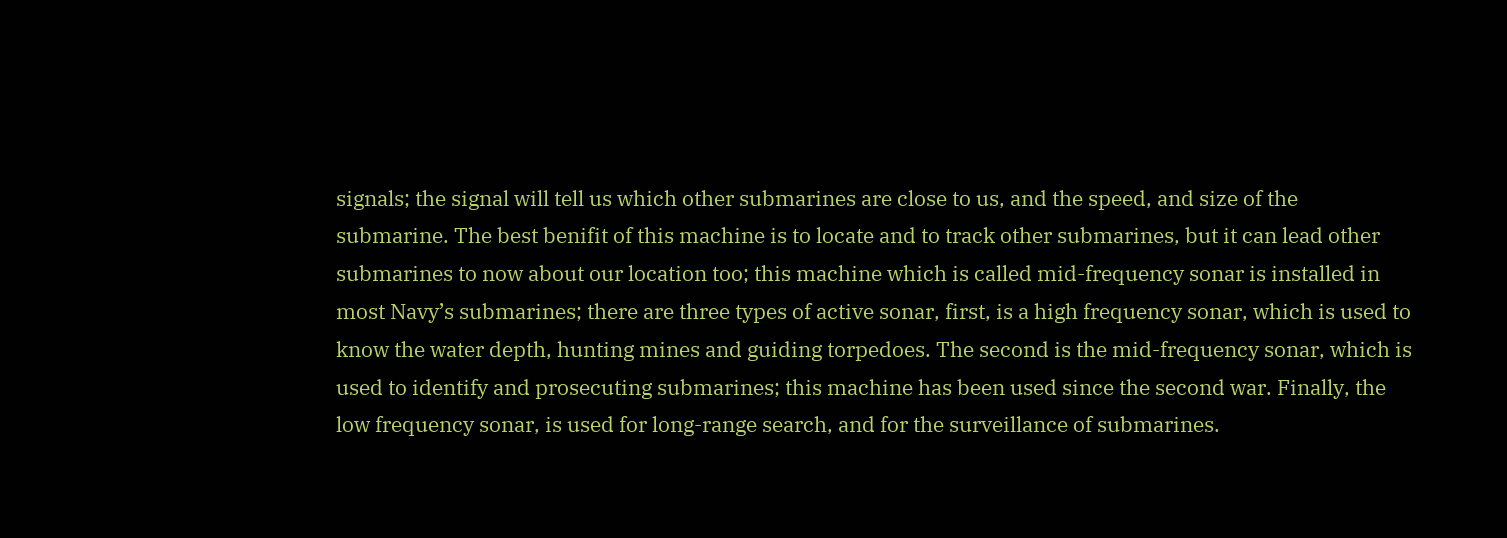signals; the signal will tell us which other submarines are close to us, and the speed, and size of the submarine. The best benifit of this machine is to locate and to track other submarines, but it can lead other submarines to now about our location too; this machine which is called mid-frequency sonar is installed in most Navy’s submarines; there are three types of active sonar, first, is a high frequency sonar, which is used to know the water depth, hunting mines and guiding torpedoes. The second is the mid-frequency sonar, which is used to identify and prosecuting submarines; this machine has been used since the second war. Finally, the low frequency sonar, is used for long-range search, and for the surveillance of submarines.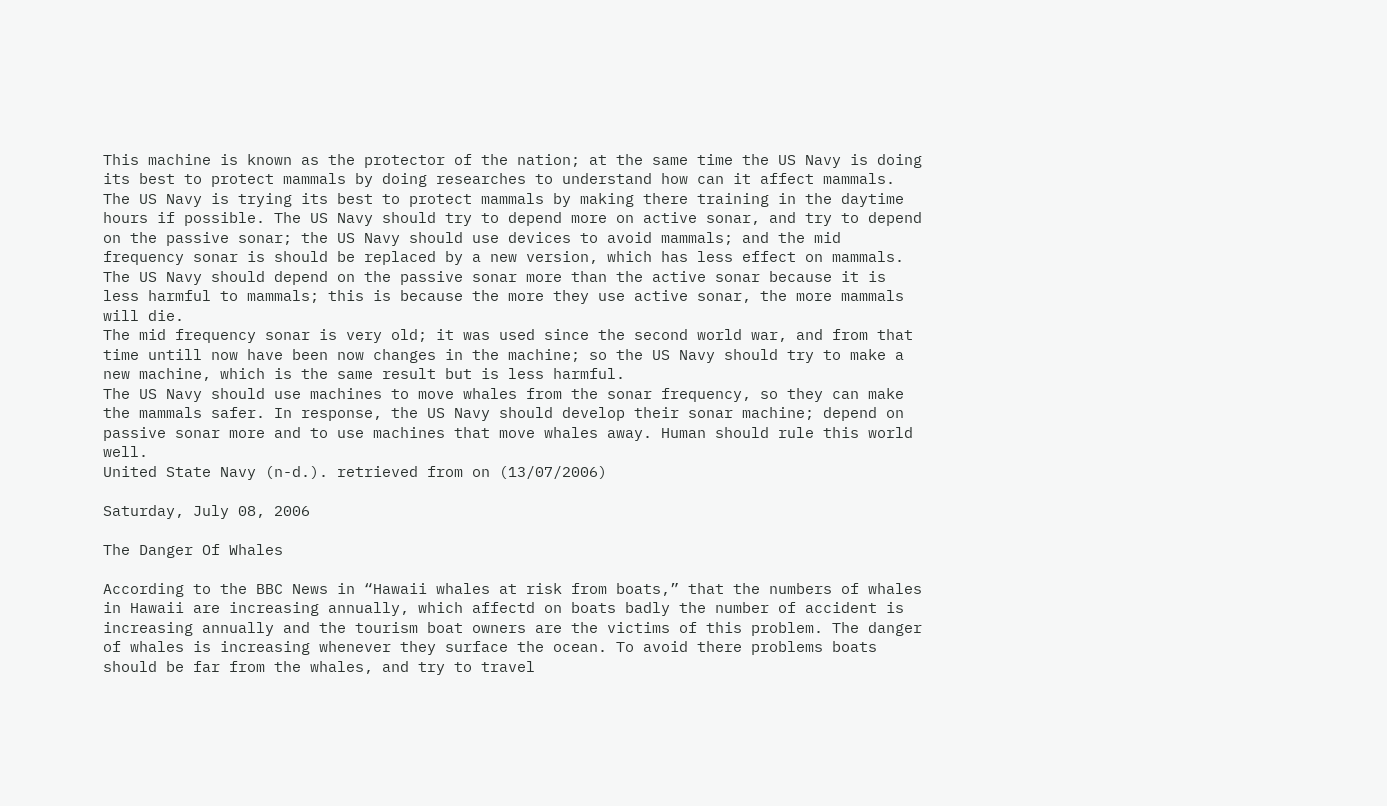This machine is known as the protector of the nation; at the same time the US Navy is doing its best to protect mammals by doing researches to understand how can it affect mammals. The US Navy is trying its best to protect mammals by making there training in the daytime hours if possible. The US Navy should try to depend more on active sonar, and try to depend on the passive sonar; the US Navy should use devices to avoid mammals; and the mid frequency sonar is should be replaced by a new version, which has less effect on mammals.
The US Navy should depend on the passive sonar more than the active sonar because it is less harmful to mammals; this is because the more they use active sonar, the more mammals will die.
The mid frequency sonar is very old; it was used since the second world war, and from that time untill now have been now changes in the machine; so the US Navy should try to make a new machine, which is the same result but is less harmful.
The US Navy should use machines to move whales from the sonar frequency, so they can make the mammals safer. In response, the US Navy should develop their sonar machine; depend on passive sonar more and to use machines that move whales away. Human should rule this world well.
United State Navy (n-d.). retrieved from on (13/07/2006)

Saturday, July 08, 2006

The Danger Of Whales

According to the BBC News in “Hawaii whales at risk from boats,” that the numbers of whales in Hawaii are increasing annually, which affectd on boats badly the number of accident is increasing annually and the tourism boat owners are the victims of this problem. The danger of whales is increasing whenever they surface the ocean. To avoid there problems boats should be far from the whales, and try to travel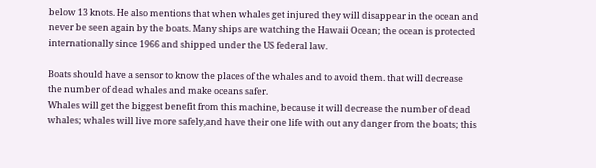below 13 knots. He also mentions that when whales get injured they will disappear in the ocean and never be seen again by the boats. Many ships are watching the Hawaii Ocean; the ocean is protected internationally since 1966 and shipped under the US federal law.

Boats should have a sensor to know the places of the whales and to avoid them. that will decrease the number of dead whales and make oceans safer.
Whales will get the biggest benefit from this machine, because it will decrease the number of dead whales; whales will live more safely,and have their one life with out any danger from the boats; this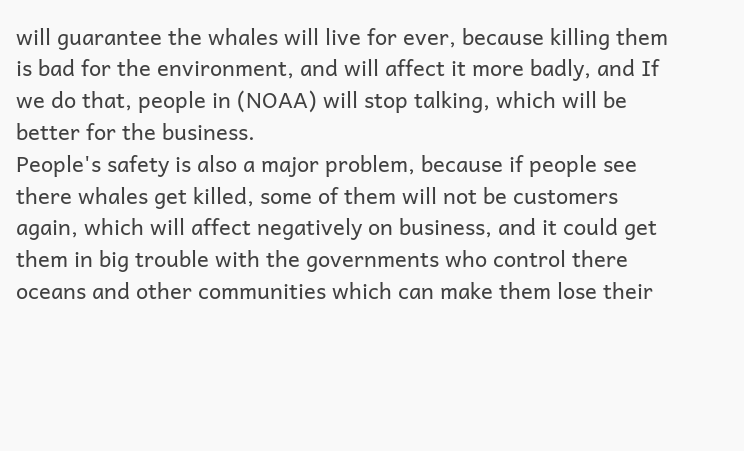will guarantee the whales will live for ever, because killing them is bad for the environment, and will affect it more badly, and If we do that, people in (NOAA) will stop talking, which will be better for the business.
People's safety is also a major problem, because if people see there whales get killed, some of them will not be customers again, which will affect negatively on business, and it could get them in big trouble with the governments who control there oceans and other communities which can make them lose their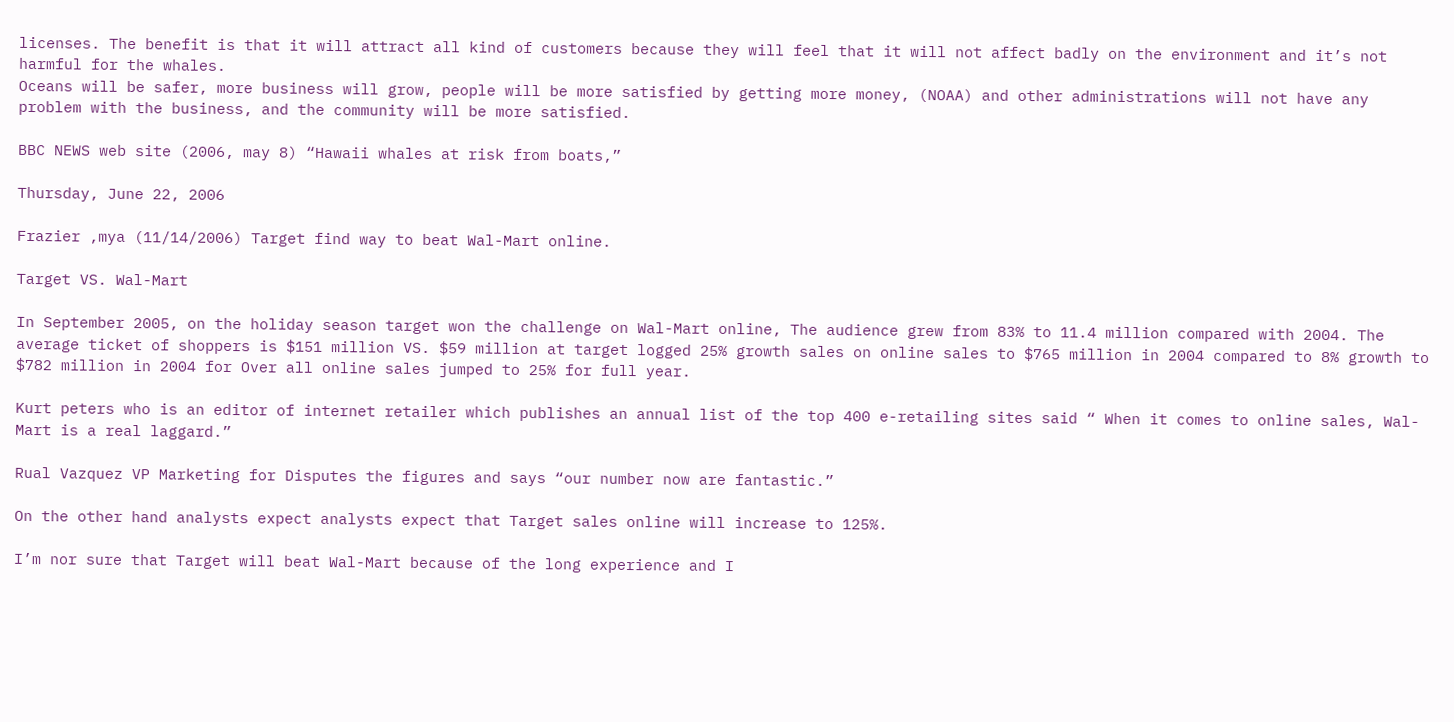licenses. The benefit is that it will attract all kind of customers because they will feel that it will not affect badly on the environment and it’s not harmful for the whales.
Oceans will be safer, more business will grow, people will be more satisfied by getting more money, (NOAA) and other administrations will not have any problem with the business, and the community will be more satisfied.

BBC NEWS web site (2006, may 8) “Hawaii whales at risk from boats,”

Thursday, June 22, 2006

Frazier ,mya (11/14/2006) Target find way to beat Wal-Mart online.

Target VS. Wal-Mart

In September 2005, on the holiday season target won the challenge on Wal-Mart online, The audience grew from 83% to 11.4 million compared with 2004. The average ticket of shoppers is $151 million VS. $59 million at target logged 25% growth sales on online sales to $765 million in 2004 compared to 8% growth to $782 million in 2004 for Over all online sales jumped to 25% for full year.

Kurt peters who is an editor of internet retailer which publishes an annual list of the top 400 e-retailing sites said “ When it comes to online sales, Wal-Mart is a real laggard.”

Rual Vazquez VP Marketing for Disputes the figures and says “our number now are fantastic.”

On the other hand analysts expect analysts expect that Target sales online will increase to 125%.

I’m nor sure that Target will beat Wal-Mart because of the long experience and I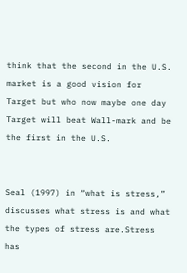think that the second in the U.S. market is a good vision for Target but who now maybe one day Target will beat Wall-mark and be the first in the U.S.


Seal (1997) in “what is stress,” discusses what stress is and what the types of stress are.Stress has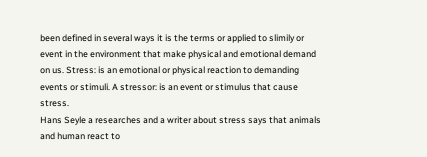been defined in several ways it is the terms or applied to slimily or event in the environment that make physical and emotional demand on us. Stress: is an emotional or physical reaction to demanding events or stimuli. A stressor: is an event or stimulus that cause stress.
Hans Seyle a researches and a writer about stress says that animals and human react to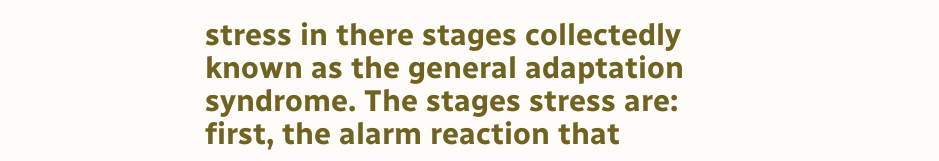stress in there stages collectedly known as the general adaptation syndrome. The stages stress are: first, the alarm reaction that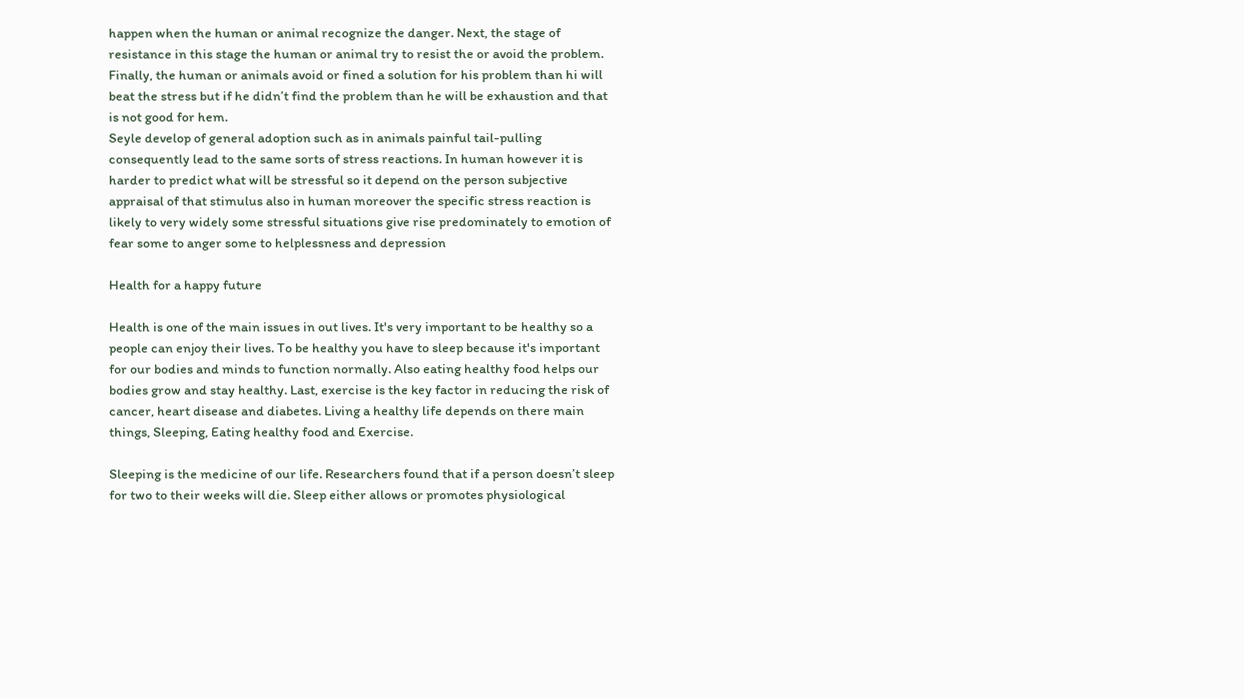happen when the human or animal recognize the danger. Next, the stage of resistance in this stage the human or animal try to resist the or avoid the problem. Finally, the human or animals avoid or fined a solution for his problem than hi will beat the stress but if he didn’t find the problem than he will be exhaustion and that is not good for hem.
Seyle develop of general adoption such as in animals painful tail-pulling consequently lead to the same sorts of stress reactions. In human however it is harder to predict what will be stressful so it depend on the person subjective appraisal of that stimulus also in human moreover the specific stress reaction is likely to very widely some stressful situations give rise predominately to emotion of fear some to anger some to helplessness and depression

Health for a happy future

Health is one of the main issues in out lives. It's very important to be healthy so a people can enjoy their lives. To be healthy you have to sleep because it's important for our bodies and minds to function normally. Also eating healthy food helps our bodies grow and stay healthy. Last, exercise is the key factor in reducing the risk of cancer, heart disease and diabetes. Living a healthy life depends on there main things, Sleeping, Eating healthy food and Exercise.

Sleeping is the medicine of our life. Researchers found that if a person doesn’t sleep for two to their weeks will die. Sleep either allows or promotes physiological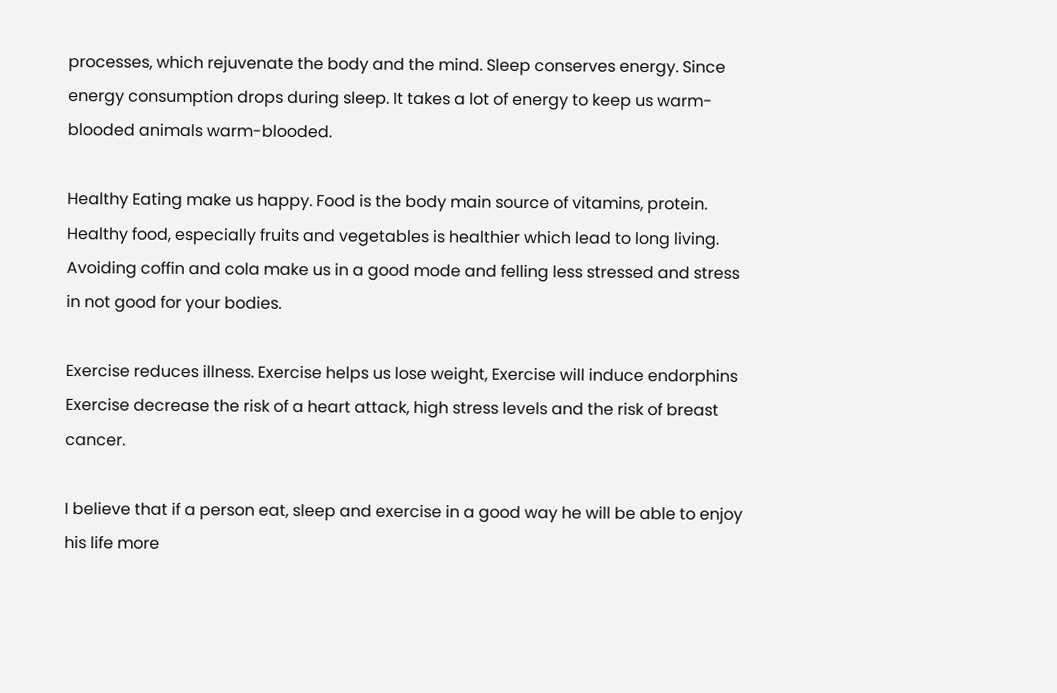processes, which rejuvenate the body and the mind. Sleep conserves energy. Since energy consumption drops during sleep. It takes a lot of energy to keep us warm-blooded animals warm-blooded.

Healthy Eating make us happy. Food is the body main source of vitamins, protein. Healthy food, especially fruits and vegetables is healthier which lead to long living. Avoiding coffin and cola make us in a good mode and felling less stressed and stress in not good for your bodies.

Exercise reduces illness. Exercise helps us lose weight, Exercise will induce endorphins Exercise decrease the risk of a heart attack, high stress levels and the risk of breast cancer.

I believe that if a person eat, sleep and exercise in a good way he will be able to enjoy his life more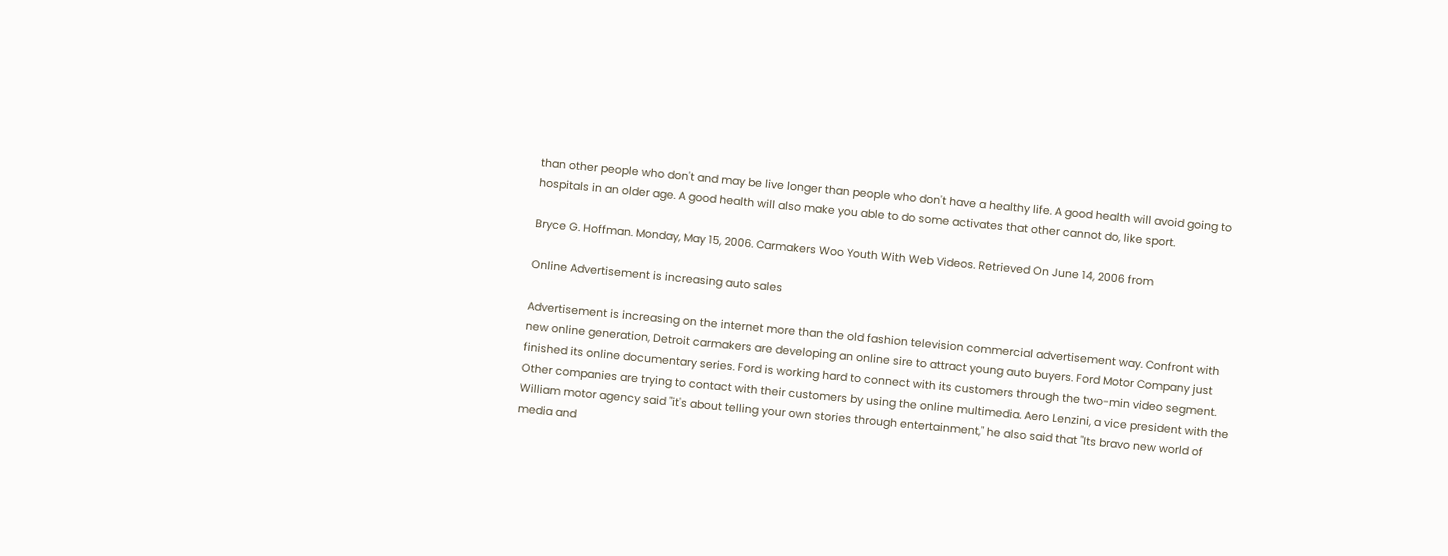than other people who don't and may be live longer than people who don't have a healthy life. A good health will avoid going to hospitals in an older age. A good health will also make you able to do some activates that other cannot do, like sport.

Bryce G. Hoffman. Monday, May 15, 2006. Carmakers Woo Youth With Web Videos. Retrieved On June 14, 2006 from

Online Advertisement is increasing auto sales

Advertisement is increasing on the internet more than the old fashion television commercial advertisement way. Confront with new online generation, Detroit carmakers are developing an online sire to attract young auto buyers. Ford Motor Company just finished its online documentary series. Ford is working hard to connect with its customers through the two-min video segment. Other companies are trying to contact with their customers by using the online multimedia. Aero Lenzini, a vice president with the William motor agency said "it's about telling your own stories through entertainment," he also said that "Its bravo new world of media and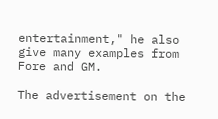entertainment," he also give many examples from Fore and GM.

The advertisement on the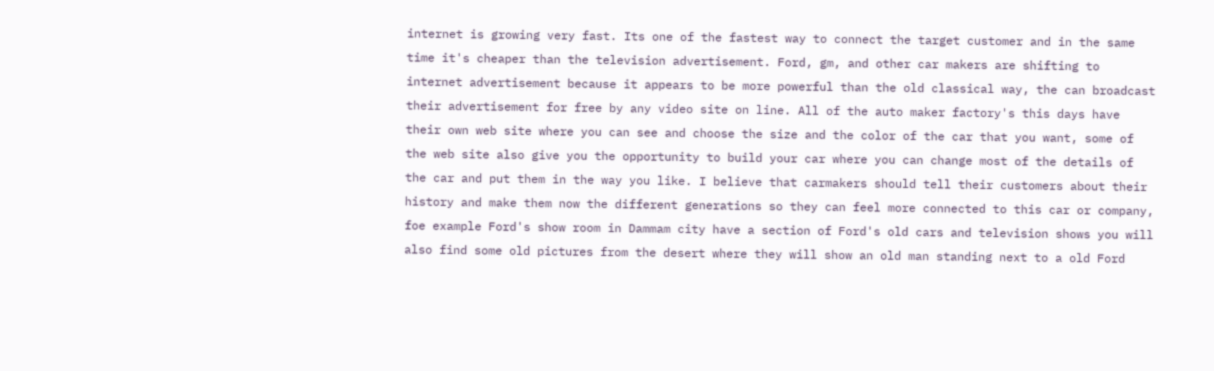internet is growing very fast. Its one of the fastest way to connect the target customer and in the same time it's cheaper than the television advertisement. Ford, gm, and other car makers are shifting to internet advertisement because it appears to be more powerful than the old classical way, the can broadcast their advertisement for free by any video site on line. All of the auto maker factory's this days have their own web site where you can see and choose the size and the color of the car that you want, some of the web site also give you the opportunity to build your car where you can change most of the details of the car and put them in the way you like. I believe that carmakers should tell their customers about their history and make them now the different generations so they can feel more connected to this car or company, foe example Ford's show room in Dammam city have a section of Ford's old cars and television shows you will also find some old pictures from the desert where they will show an old man standing next to a old Ford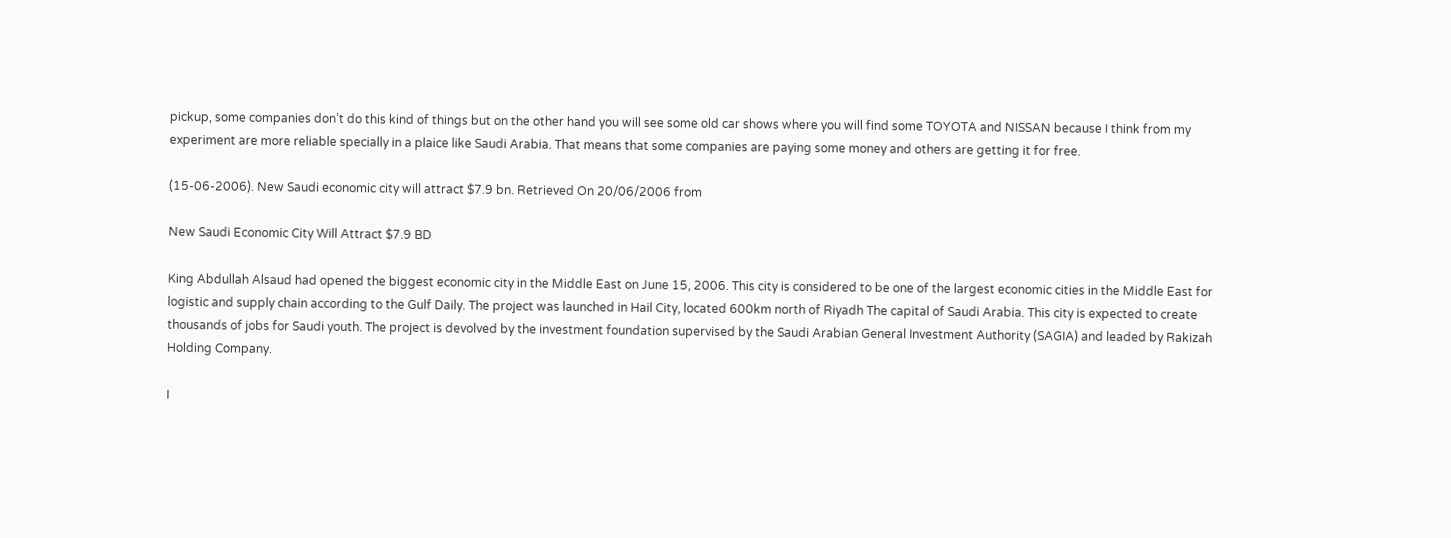pickup, some companies don’t do this kind of things but on the other hand you will see some old car shows where you will find some TOYOTA and NISSAN because I think from my experiment are more reliable specially in a plaice like Saudi Arabia. That means that some companies are paying some money and others are getting it for free.

(15-06-2006). New Saudi economic city will attract $7.9 bn. Retrieved On 20/06/2006 from

New Saudi Economic City Will Attract $7.9 BD

King Abdullah Alsaud had opened the biggest economic city in the Middle East on June 15, 2006. This city is considered to be one of the largest economic cities in the Middle East for logistic and supply chain according to the Gulf Daily. The project was launched in Hail City, located 600km north of Riyadh The capital of Saudi Arabia. This city is expected to create thousands of jobs for Saudi youth. The project is devolved by the investment foundation supervised by the Saudi Arabian General Investment Authority (SAGIA) and leaded by Rakizah Holding Company.

I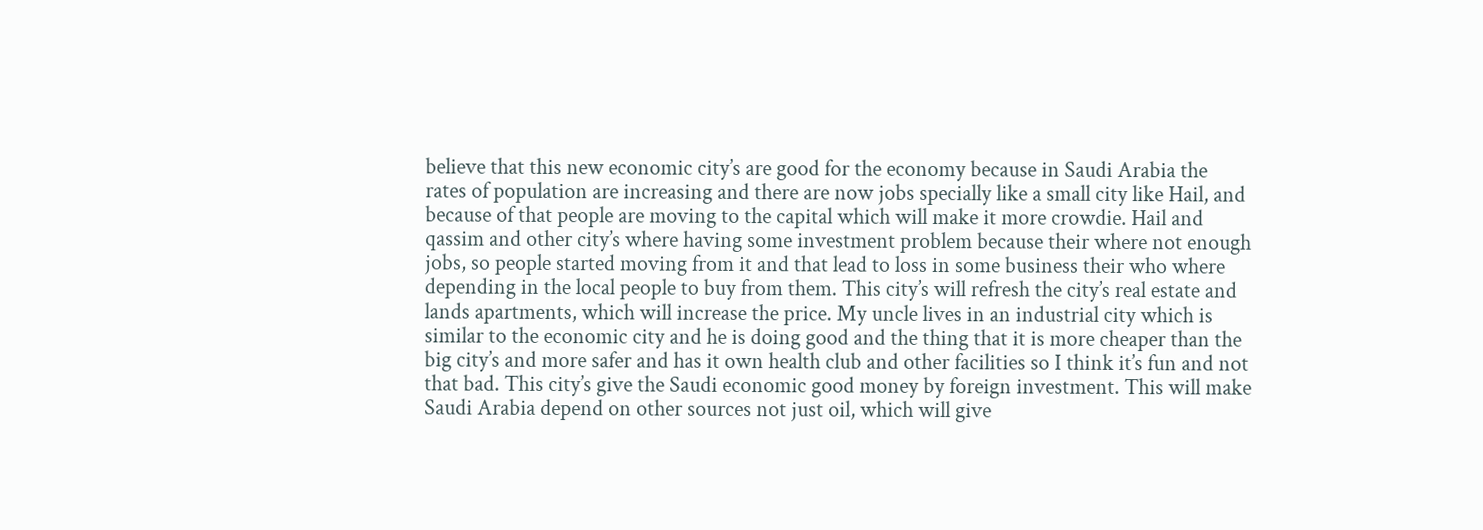believe that this new economic city’s are good for the economy because in Saudi Arabia the rates of population are increasing and there are now jobs specially like a small city like Hail, and because of that people are moving to the capital which will make it more crowdie. Hail and qassim and other city’s where having some investment problem because their where not enough jobs, so people started moving from it and that lead to loss in some business their who where depending in the local people to buy from them. This city’s will refresh the city’s real estate and lands apartments, which will increase the price. My uncle lives in an industrial city which is similar to the economic city and he is doing good and the thing that it is more cheaper than the big city’s and more safer and has it own health club and other facilities so I think it’s fun and not that bad. This city’s give the Saudi economic good money by foreign investment. This will make Saudi Arabia depend on other sources not just oil, which will give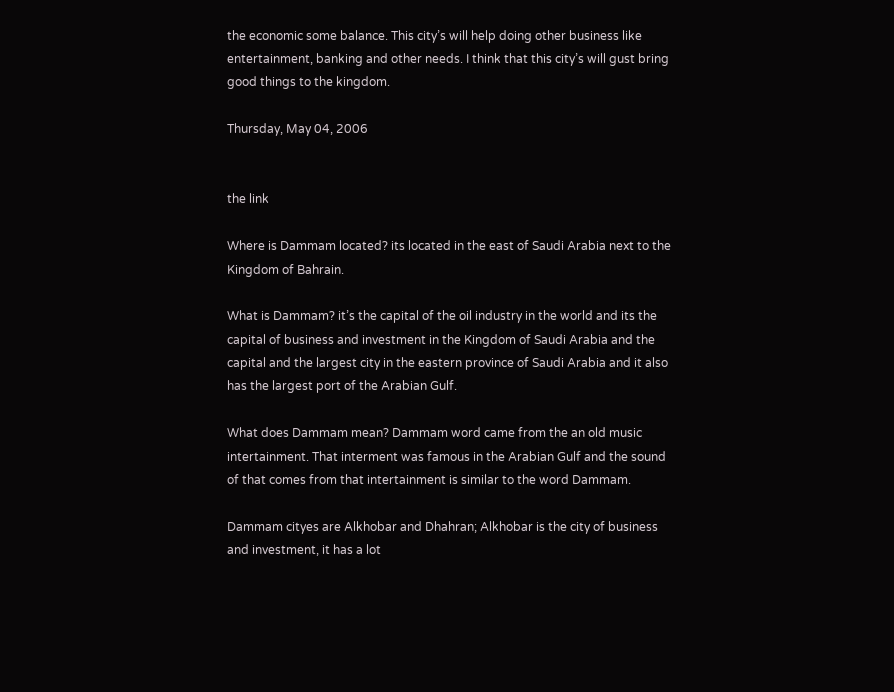the economic some balance. This city’s will help doing other business like entertainment, banking and other needs. I think that this city’s will gust bring good things to the kingdom.

Thursday, May 04, 2006


the link

Where is Dammam located? its located in the east of Saudi Arabia next to the Kingdom of Bahrain.

What is Dammam? it’s the capital of the oil industry in the world and its the capital of business and investment in the Kingdom of Saudi Arabia and the capital and the largest city in the eastern province of Saudi Arabia and it also has the largest port of the Arabian Gulf.

What does Dammam mean? Dammam word came from the an old music intertainment. That interment was famous in the Arabian Gulf and the sound of that comes from that intertainment is similar to the word Dammam.

Dammam cityes are Alkhobar and Dhahran; Alkhobar is the city of business and investment, it has a lot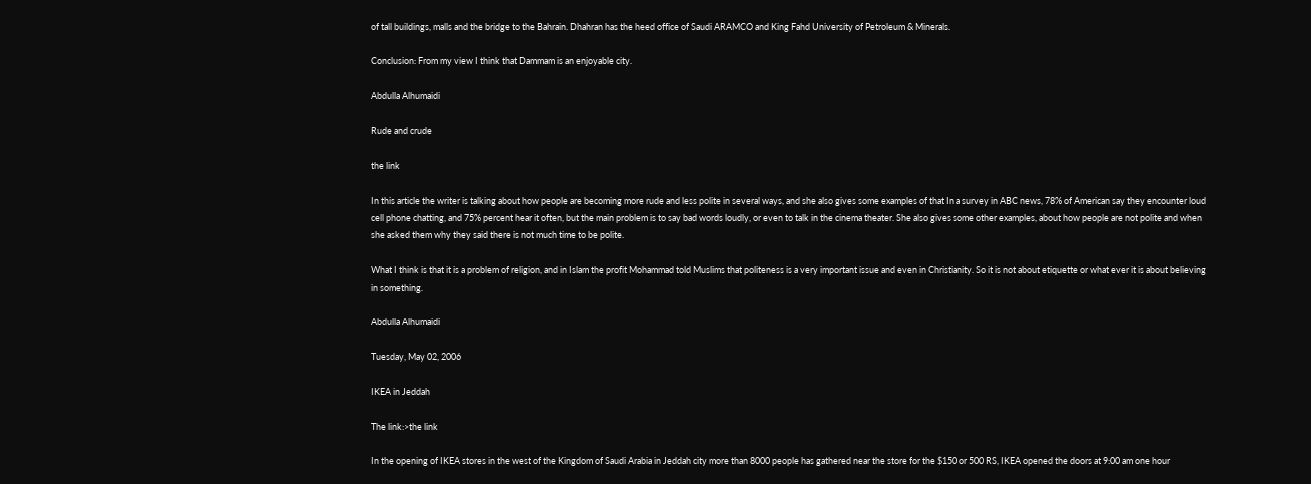of tall buildings, malls and the bridge to the Bahrain. Dhahran has the heed office of Saudi ARAMCO and King Fahd University of Petroleum & Minerals.

Conclusion: From my view I think that Dammam is an enjoyable city.

Abdulla Alhumaidi

Rude and crude

the link

In this article the writer is talking about how people are becoming more rude and less polite in several ways, and she also gives some examples of that In a survey in ABC news, 78% of American say they encounter loud cell phone chatting, and 75% percent hear it often, but the main problem is to say bad words loudly, or even to talk in the cinema theater. She also gives some other examples, about how people are not polite and when she asked them why they said there is not much time to be polite.

What I think is that it is a problem of religion, and in Islam the profit Mohammad told Muslims that politeness is a very important issue and even in Christianity. So it is not about etiquette or what ever it is about believing in something.

Abdulla Alhumaidi

Tuesday, May 02, 2006

IKEA in Jeddah

The link:>the link

In the opening of IKEA stores in the west of the Kingdom of Saudi Arabia in Jeddah city more than 8000 people has gathered near the store for the $150 or 500 RS, IKEA opened the doors at 9:00 am one hour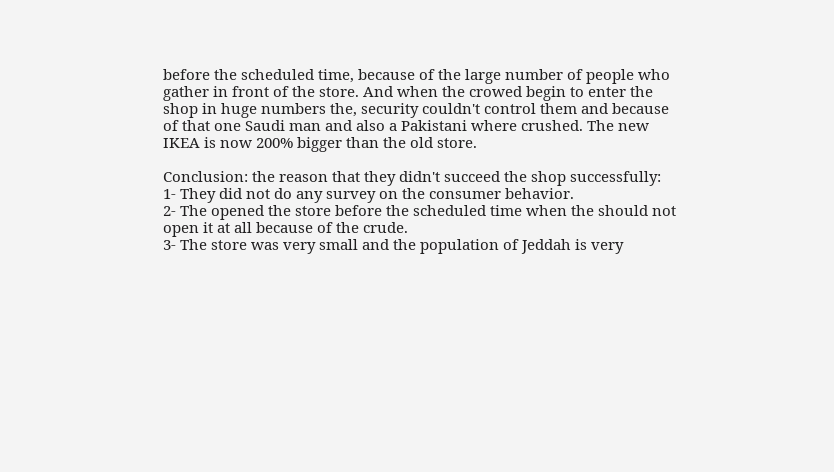before the scheduled time, because of the large number of people who gather in front of the store. And when the crowed begin to enter the shop in huge numbers the, security couldn't control them and because of that one Saudi man and also a Pakistani where crushed. The new IKEA is now 200% bigger than the old store.

Conclusion: the reason that they didn't succeed the shop successfully:
1- They did not do any survey on the consumer behavior.
2- The opened the store before the scheduled time when the should not open it at all because of the crude.
3- The store was very small and the population of Jeddah is very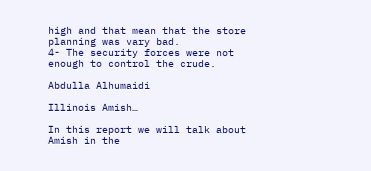high and that mean that the store planning was vary bad.
4- The security forces were not enough to control the crude.

Abdulla Alhumaidi

Illinois Amish…

In this report we will talk about Amish in the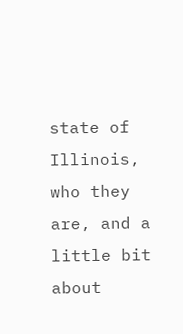state of Illinois, who they are, and a little bit about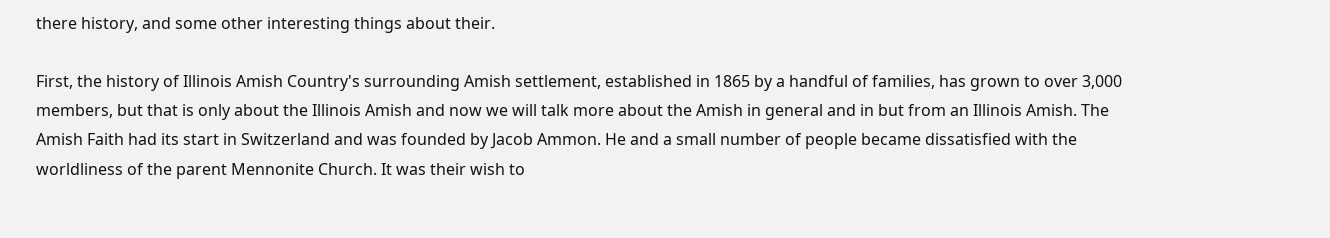there history, and some other interesting things about their.

First, the history of Illinois Amish Country's surrounding Amish settlement, established in 1865 by a handful of families, has grown to over 3,000 members, but that is only about the Illinois Amish and now we will talk more about the Amish in general and in but from an Illinois Amish. The Amish Faith had its start in Switzerland and was founded by Jacob Ammon. He and a small number of people became dissatisfied with the worldliness of the parent Mennonite Church. It was their wish to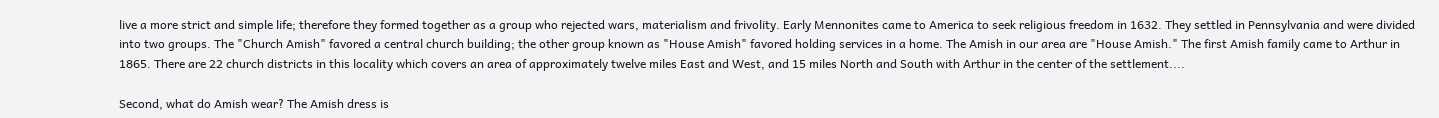live a more strict and simple life; therefore they formed together as a group who rejected wars, materialism and frivolity. Early Mennonites came to America to seek religious freedom in 1632. They settled in Pennsylvania and were divided into two groups. The "Church Amish" favored a central church building; the other group known as "House Amish" favored holding services in a home. The Amish in our area are "House Amish." The first Amish family came to Arthur in 1865. There are 22 church districts in this locality which covers an area of approximately twelve miles East and West, and 15 miles North and South with Arthur in the center of the settlement....

Second, what do Amish wear? The Amish dress is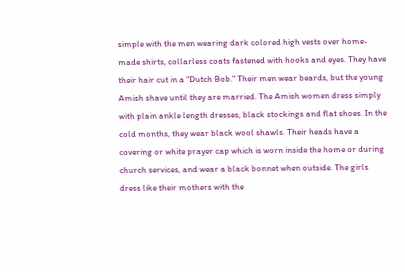simple with the men wearing dark colored high vests over home-made shirts, collarless coats fastened with hooks and eyes. They have their hair cut in a "Dutch Bob." Their men wear beards, but the young Amish shave until they are married. The Amish women dress simply with plain ankle length dresses, black stockings and flat shoes. In the cold months, they wear black wool shawls. Their heads have a covering or white prayer cap which is worn inside the home or during church services, and wear a black bonnet when outside. The girls dress like their mothers with the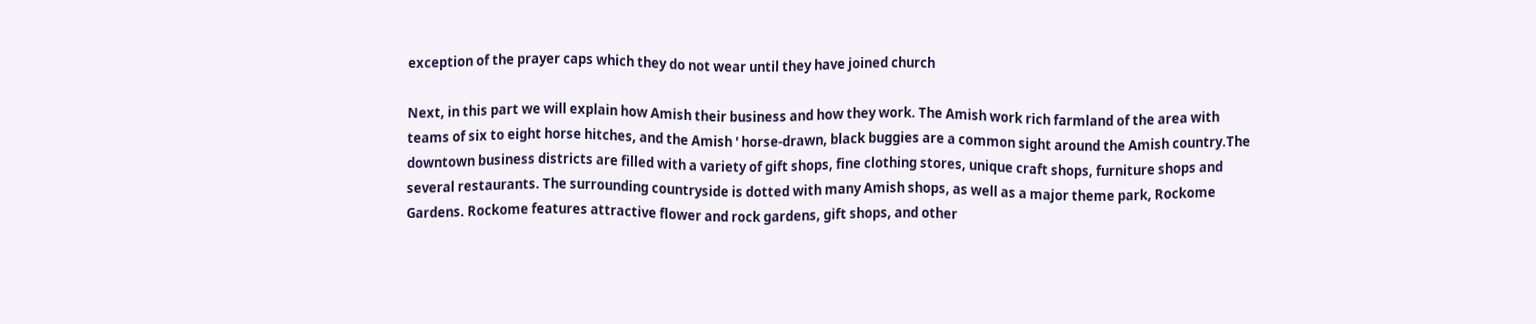exception of the prayer caps which they do not wear until they have joined church

Next, in this part we will explain how Amish their business and how they work. The Amish work rich farmland of the area with teams of six to eight horse hitches, and the Amish ' horse-drawn, black buggies are a common sight around the Amish country.The downtown business districts are filled with a variety of gift shops, fine clothing stores, unique craft shops, furniture shops and several restaurants. The surrounding countryside is dotted with many Amish shops, as well as a major theme park, Rockome Gardens. Rockome features attractive flower and rock gardens, gift shops, and other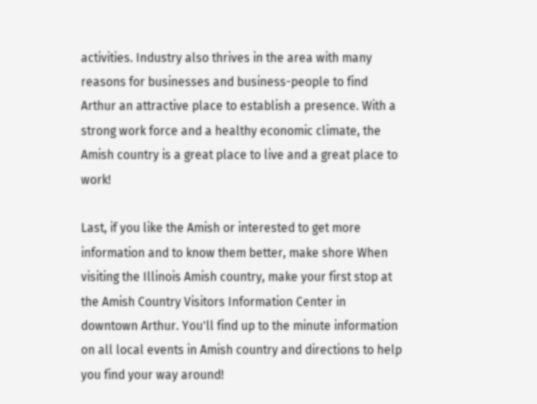activities. Industry also thrives in the area with many reasons for businesses and business-people to find Arthur an attractive place to establish a presence. With a strong work force and a healthy economic climate, the Amish country is a great place to live and a great place to work!

Last, if you like the Amish or interested to get more information and to know them better, make shore When visiting the Illinois Amish country, make your first stop at the Amish Country Visitors Information Center in downtown Arthur. You'll find up to the minute information on all local events in Amish country and directions to help you find your way around!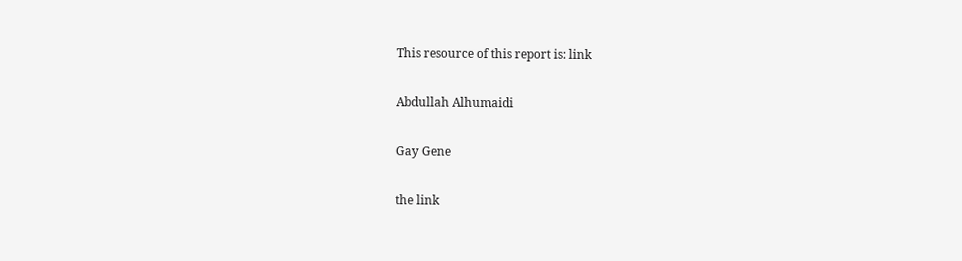This resource of this report is: link

Abdullah Alhumaidi

Gay Gene

the link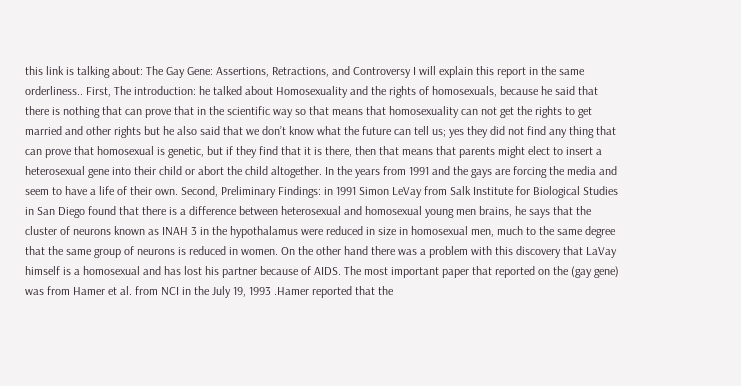this link is talking about: The Gay Gene: Assertions, Retractions, and Controversy I will explain this report in the same orderliness.. First, The introduction: he talked about Homosexuality and the rights of homosexuals, because he said that there is nothing that can prove that in the scientific way so that means that homosexuality can not get the rights to get married and other rights but he also said that we don’t know what the future can tell us; yes they did not find any thing that can prove that homosexual is genetic, but if they find that it is there, then that means that parents might elect to insert a heterosexual gene into their child or abort the child altogether. In the years from 1991 and the gays are forcing the media and seem to have a life of their own. Second, Preliminary Findings: in 1991 Simon LeVay from Salk Institute for Biological Studies in San Diego found that there is a difference between heterosexual and homosexual young men brains, he says that the cluster of neurons known as INAH 3 in the hypothalamus were reduced in size in homosexual men, much to the same degree that the same group of neurons is reduced in women. On the other hand there was a problem with this discovery that LaVay himself is a homosexual and has lost his partner because of AIDS. The most important paper that reported on the (gay gene) was from Hamer et al. from NCI in the July 19, 1993 .Hamer reported that the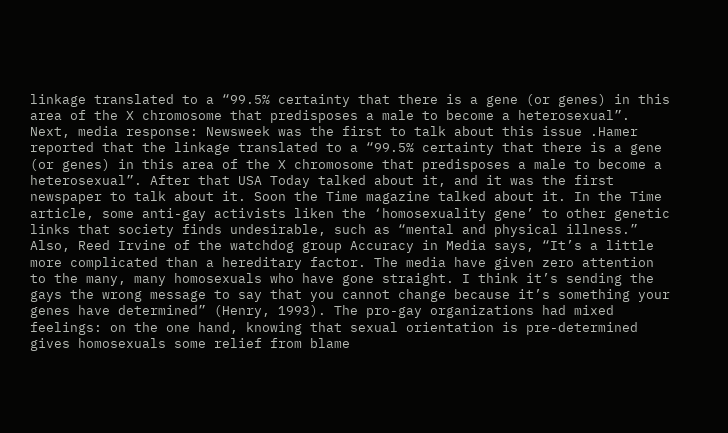linkage translated to a “99.5% certainty that there is a gene (or genes) in this area of the X chromosome that predisposes a male to become a heterosexual”. Next, media response: Newsweek was the first to talk about this issue .Hamer reported that the linkage translated to a “99.5% certainty that there is a gene (or genes) in this area of the X chromosome that predisposes a male to become a heterosexual”. After that USA Today talked about it, and it was the first newspaper to talk about it. Soon the Time magazine talked about it. In the Time article, some anti-gay activists liken the ‘homosexuality gene’ to other genetic links that society finds undesirable, such as “mental and physical illness.” Also, Reed Irvine of the watchdog group Accuracy in Media says, “It’s a little more complicated than a hereditary factor. The media have given zero attention to the many, many homosexuals who have gone straight. I think it’s sending the gays the wrong message to say that you cannot change because it’s something your genes have determined” (Henry, 1993). The pro-gay organizations had mixed feelings: on the one hand, knowing that sexual orientation is pre-determined gives homosexuals some relief from blame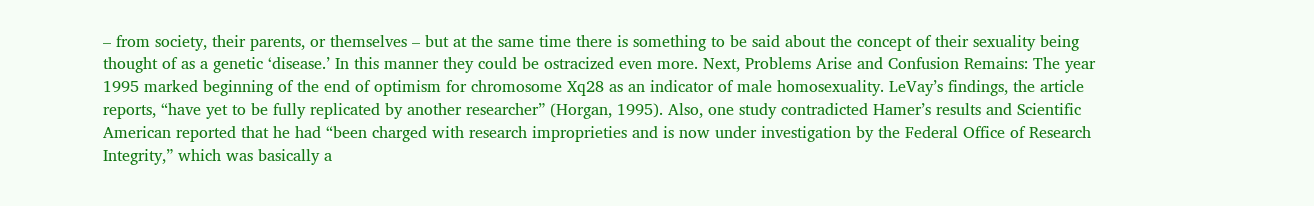– from society, their parents, or themselves – but at the same time there is something to be said about the concept of their sexuality being thought of as a genetic ‘disease.’ In this manner they could be ostracized even more. Next, Problems Arise and Confusion Remains: The year 1995 marked beginning of the end of optimism for chromosome Xq28 as an indicator of male homosexuality. LeVay’s findings, the article reports, “have yet to be fully replicated by another researcher” (Horgan, 1995). Also, one study contradicted Hamer’s results and Scientific American reported that he had “been charged with research improprieties and is now under investigation by the Federal Office of Research Integrity,” which was basically a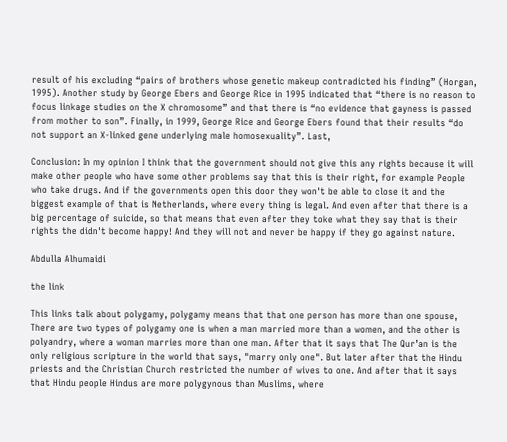result of his excluding “pairs of brothers whose genetic makeup contradicted his finding” (Horgan, 1995). Another study by George Ebers and George Rice in 1995 indicated that “there is no reason to focus linkage studies on the X chromosome” and that there is “no evidence that gayness is passed from mother to son”. Finally, in 1999, George Rice and George Ebers found that their results “do not support an X-linked gene underlying male homosexuality”. Last,

Conclusion: In my opinion I think that the government should not give this any rights because it will make other people who have some other problems say that this is their right, for example People who take drugs. And if the governments open this door they won't be able to close it and the biggest example of that is Netherlands, where every thing is legal. And even after that there is a big percentage of suicide, so that means that even after they toke what they say that is their rights the didn't become happy! And they will not and never be happy if they go against nature.

Abdulla Alhumaidi

the link

This links talk about polygamy, polygamy means that that one person has more than one spouse, There are two types of polygamy one is when a man married more than a women, and the other is polyandry, where a woman marries more than one man. After that it says that The Qur’an is the only religious scripture in the world that says, "marry only one". But later after that the Hindu priests and the Christian Church restricted the number of wives to one. And after that it says that Hindu people Hindus are more polygynous than Muslims, where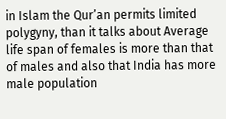in Islam the Qur’an permits limited polygyny, than it talks about Average life span of females is more than that of males and also that India has more male population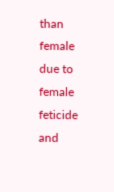than female due to female feticide and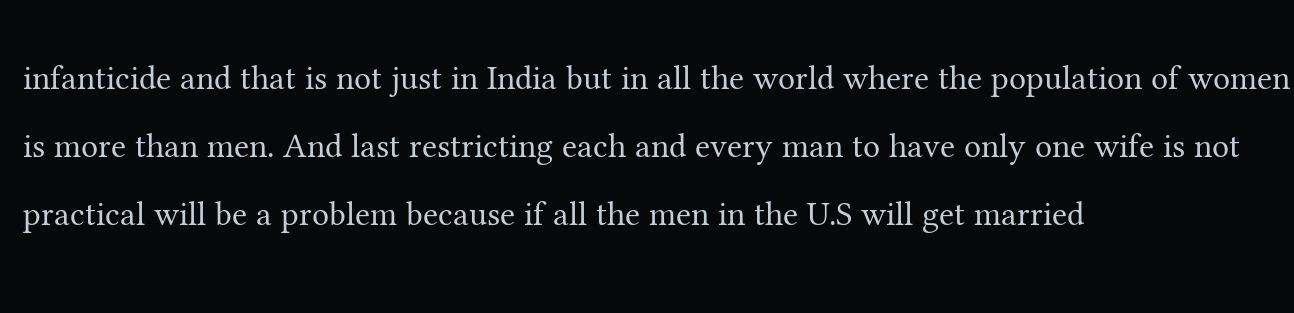infanticide and that is not just in India but in all the world where the population of women is more than men. And last restricting each and every man to have only one wife is not practical will be a problem because if all the men in the U.S will get married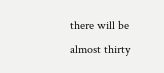there will be almost thirty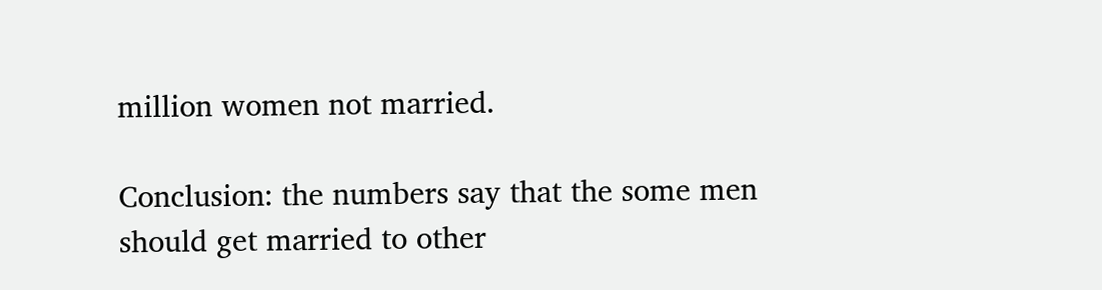million women not married.

Conclusion: the numbers say that the some men should get married to other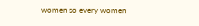women so every women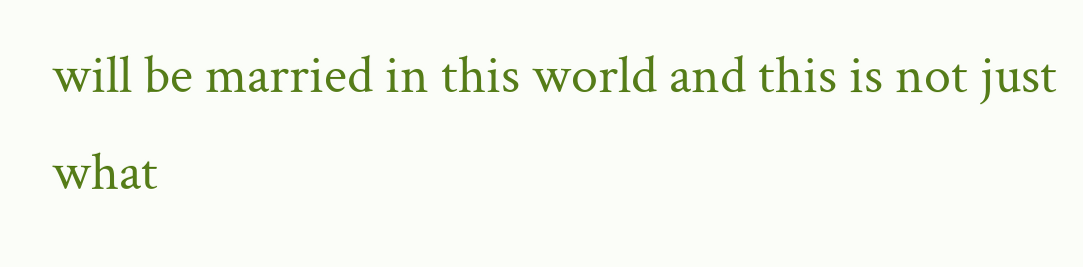will be married in this world and this is not just what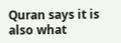Quran says it is also what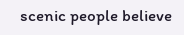scenic people believe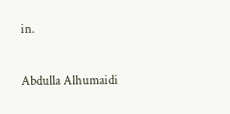in.

Abdulla Alhumaidi